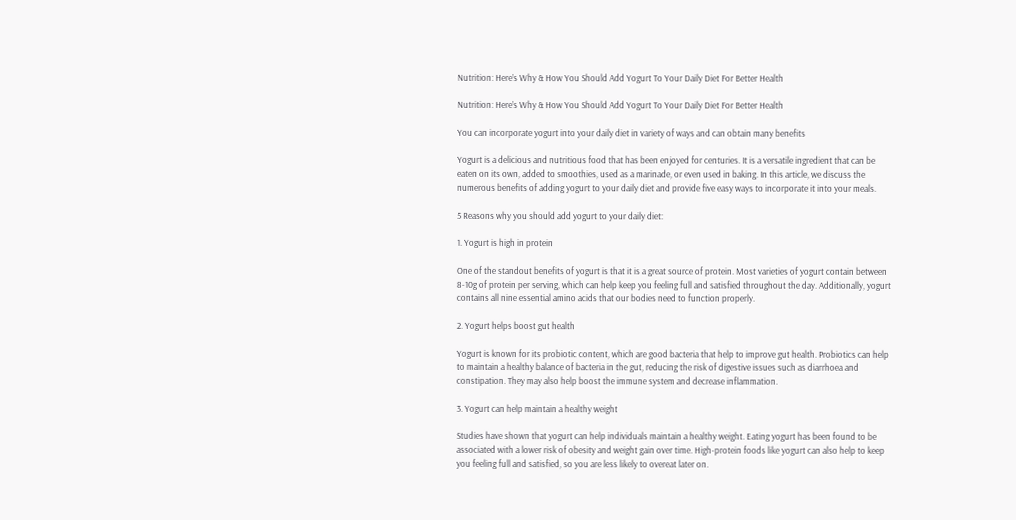Nutrition: Here’s Why & How You Should Add Yogurt To Your Daily Diet For Better Health

Nutrition: Here’s Why & How You Should Add Yogurt To Your Daily Diet For Better Health

You can incorporate yogurt into your daily diet in variety of ways and can obtain many benefits

Yogurt is a delicious and nutritious food that has been enjoyed for centuries. It is a versatile ingredient that can be eaten on its own, added to smoothies, used as a marinade, or even used in baking. In this article, we discuss the numerous benefits of adding yogurt to your daily diet and provide five easy ways to incorporate it into your meals.

5 Reasons why you should add yogurt to your daily diet:

1. Yogurt is high in protein

One of the standout benefits of yogurt is that it is a great source of protein. Most varieties of yogurt contain between 8-10g of protein per serving, which can help keep you feeling full and satisfied throughout the day. Additionally, yogurt contains all nine essential amino acids that our bodies need to function properly.

2. Yogurt helps boost gut health

Yogurt is known for its probiotic content, which are good bacteria that help to improve gut health. Probiotics can help to maintain a healthy balance of bacteria in the gut, reducing the risk of digestive issues such as diarrhoea and constipation. They may also help boost the immune system and decrease inflammation.

3. Yogurt can help maintain a healthy weight

Studies have shown that yogurt can help individuals maintain a healthy weight. Eating yogurt has been found to be associated with a lower risk of obesity and weight gain over time. High-protein foods like yogurt can also help to keep you feeling full and satisfied, so you are less likely to overeat later on.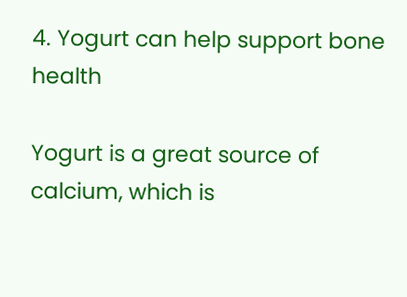4. Yogurt can help support bone health

Yogurt is a great source of calcium, which is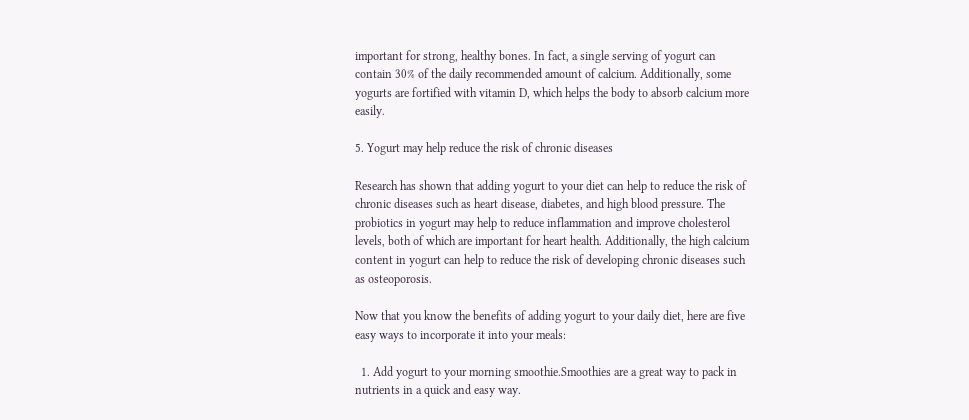important for strong, healthy bones. In fact, a single serving of yogurt can contain 30% of the daily recommended amount of calcium. Additionally, some yogurts are fortified with vitamin D, which helps the body to absorb calcium more easily.

5. Yogurt may help reduce the risk of chronic diseases

Research has shown that adding yogurt to your diet can help to reduce the risk of chronic diseases such as heart disease, diabetes, and high blood pressure. The probiotics in yogurt may help to reduce inflammation and improve cholesterol levels, both of which are important for heart health. Additionally, the high calcium content in yogurt can help to reduce the risk of developing chronic diseases such as osteoporosis.

Now that you know the benefits of adding yogurt to your daily diet, here are five easy ways to incorporate it into your meals:

  1. Add yogurt to your morning smoothie.Smoothies are a great way to pack in nutrients in a quick and easy way.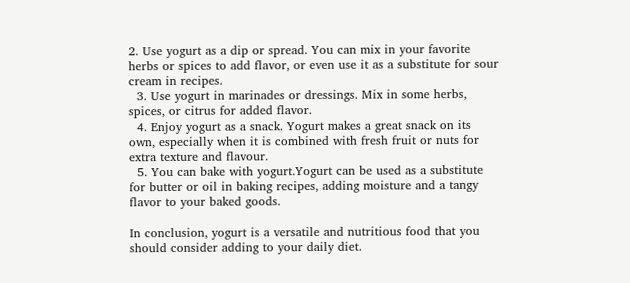2. Use yogurt as a dip or spread. You can mix in your favorite herbs or spices to add flavor, or even use it as a substitute for sour cream in recipes.
  3. Use yogurt in marinades or dressings. Mix in some herbs, spices, or citrus for added flavor.
  4. Enjoy yogurt as a snack. Yogurt makes a great snack on its own, especially when it is combined with fresh fruit or nuts for extra texture and flavour.
  5. You can bake with yogurt.Yogurt can be used as a substitute for butter or oil in baking recipes, adding moisture and a tangy flavor to your baked goods.

In conclusion, yogurt is a versatile and nutritious food that you should consider adding to your daily diet.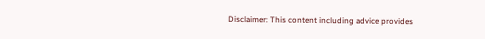Disclaimer: This content including advice provides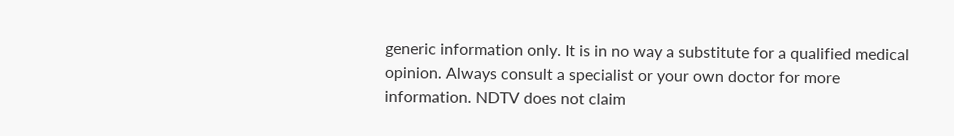generic information only. It is in no way a substitute for a qualified medical opinion. Always consult a specialist or your own doctor for more information. NDTV does not claim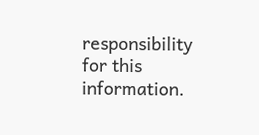responsibility for this information.